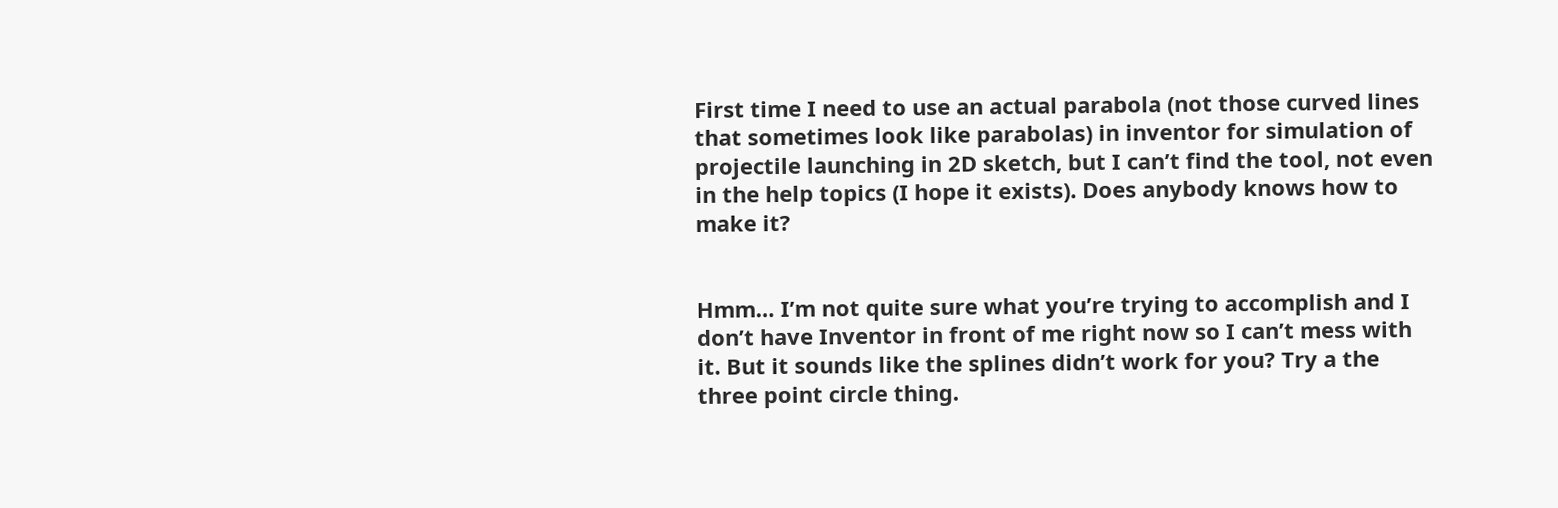First time I need to use an actual parabola (not those curved lines that sometimes look like parabolas) in inventor for simulation of projectile launching in 2D sketch, but I can’t find the tool, not even in the help topics (I hope it exists). Does anybody knows how to make it?


Hmm… I’m not quite sure what you’re trying to accomplish and I don’t have Inventor in front of me right now so I can’t mess with it. But it sounds like the splines didn’t work for you? Try a the three point circle thing.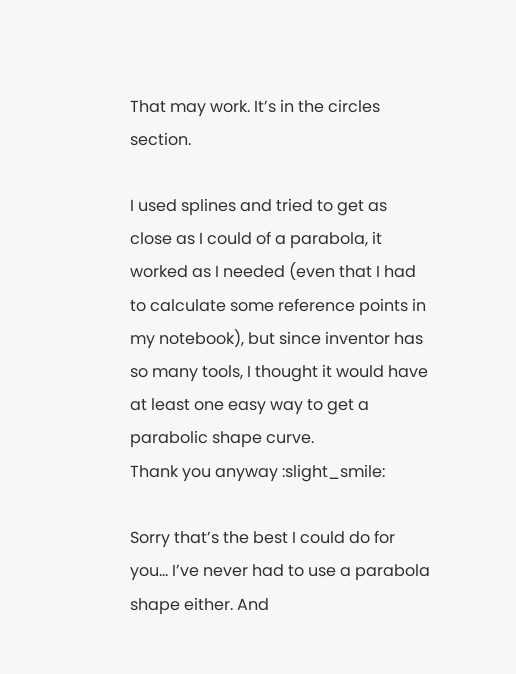That may work. It’s in the circles section.

I used splines and tried to get as close as I could of a parabola, it worked as I needed (even that I had to calculate some reference points in my notebook), but since inventor has so many tools, I thought it would have at least one easy way to get a parabolic shape curve.
Thank you anyway :slight_smile:

Sorry that’s the best I could do for you… I’ve never had to use a parabola shape either. And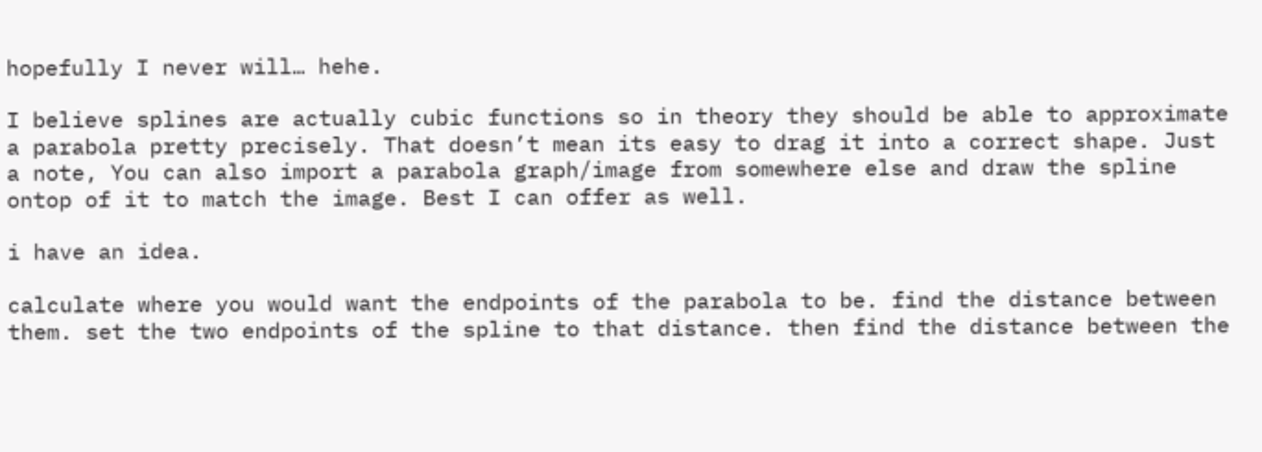hopefully I never will… hehe.

I believe splines are actually cubic functions so in theory they should be able to approximate a parabola pretty precisely. That doesn’t mean its easy to drag it into a correct shape. Just a note, You can also import a parabola graph/image from somewhere else and draw the spline ontop of it to match the image. Best I can offer as well.

i have an idea.

calculate where you would want the endpoints of the parabola to be. find the distance between them. set the two endpoints of the spline to that distance. then find the distance between the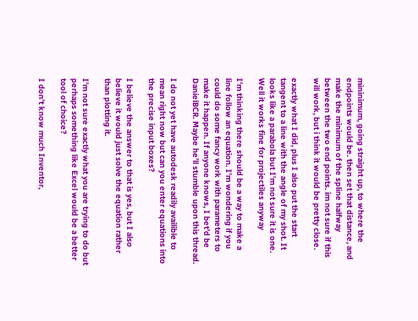mininimum, going straight up, to where the endpoints would be. then set that distance, and make the minimum of the spline halfway between the two end points. im not sure if this will work, but i think it would be pretty close.

exactly what I did, plus I also put the start tangent to a line with the angle of my shot. It looks like a parabola but I’m not sure it is one. Well it works fine for projectiles anyway

I’m thinking there should be a way to make a line follow an equation. I’m wondering if you could do some fancy work with parameters to make it happen. If anyone knows, I bet’d be DanielBCR. Maybe he’ll stumble upon this thread.

I do not yet have autodesk readily availible to mean right now but can you enter equations into the precise input boxes?

I believe the answer to that is yes, but I also believe it would just solve the equation rather than plotting it.

I’m not sure exactly what you are trying to do but perhaps something like Excel would be a better tool of choice?

I don’t know much Inventor,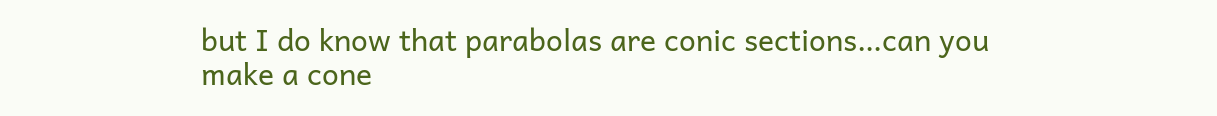but I do know that parabolas are conic sections…can you make a cone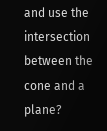and use the intersection between the cone and a plane?